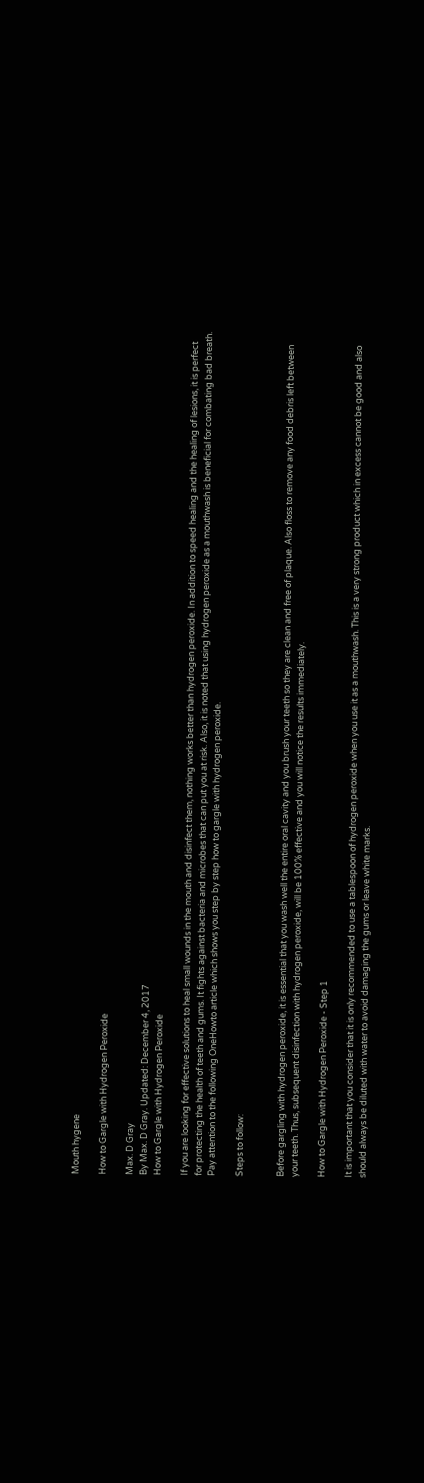Mouth hygene

How to Gargle with Hydrogen Peroxide

Max. D Gray
By Max. D Gray. Updated: December 4, 2017
How to Gargle with Hydrogen Peroxide

If you are looking for effective solutions to heal small wounds in the mouth and disinfect them, nothing works better than hydrogen peroxide. In addition to speed healing and the healing of lesions, it is perfect for protecting the health of teeth and gums. It fights against bacteria and microbes that can put you at risk. Also, it is noted that using hydrogen peroxide as a mouthwash is beneficial for combating bad breath. Pay attention to the following OneHowto article which shows you step by step how to gargle with hydrogen peroxide.

Steps to follow:


Before gargling with hydrogen peroxide, it is essential that you wash well the entire oral cavity and you brush your teeth so they are clean and free of plaque. Also floss to remove any food debris left between your teeth. Thus, subsequent disinfection with hydrogen peroxide, will be 100% effective and you will notice the results immediately.

How to Gargle with Hydrogen Peroxide - Step 1

It is important that you consider that it is only recommended to use a tablespoon of hydrogen peroxide when you use it as a mouthwash. This is a very strong product which in excess cannot be good and also should always be diluted with water to avoid damaging the gums or leave white marks.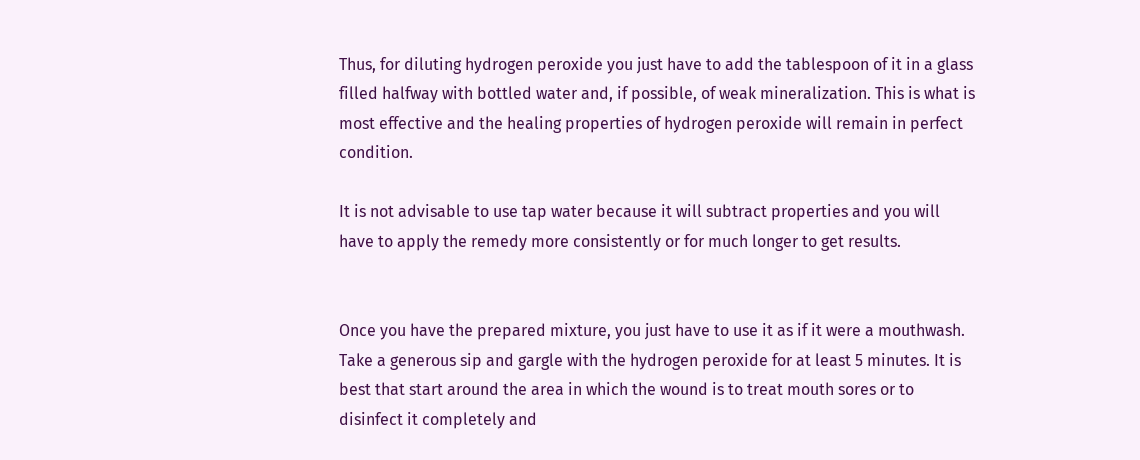Thus, for diluting hydrogen peroxide you just have to add the tablespoon of it in a glass filled halfway with bottled water and, if possible, of weak mineralization. This is what is most effective and the healing properties of hydrogen peroxide will remain in perfect condition.

It is not advisable to use tap water because it will subtract properties and you will have to apply the remedy more consistently or for much longer to get results.


Once you have the prepared mixture, you just have to use it as if it were a mouthwash. Take a generous sip and gargle with the hydrogen peroxide for at least 5 minutes. It is best that start around the area in which the wound is to treat mouth sores or to disinfect it completely and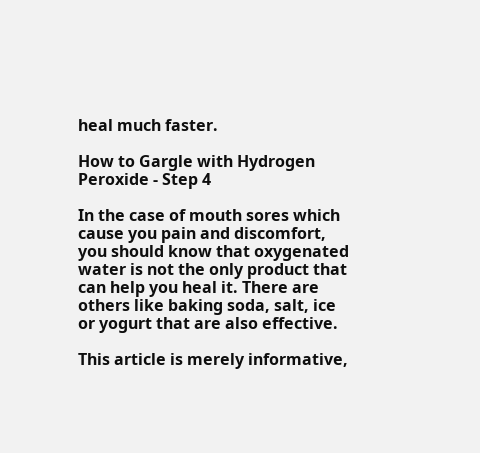heal much faster.

How to Gargle with Hydrogen Peroxide - Step 4

In the case of mouth sores which cause you pain and discomfort, you should know that oxygenated water is not the only product that can help you heal it. There are others like baking soda, salt, ice or yogurt that are also effective.

This article is merely informative,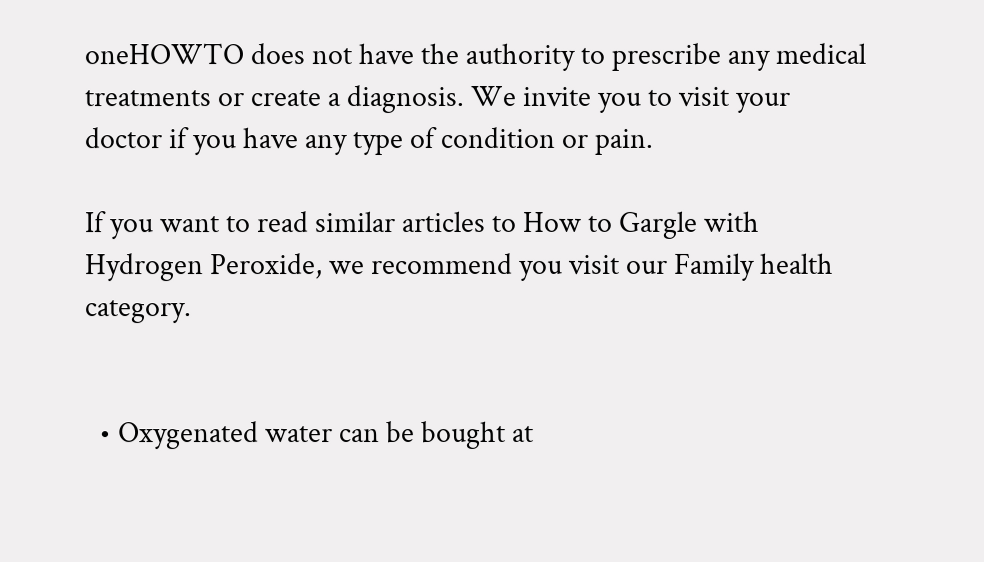oneHOWTO does not have the authority to prescribe any medical treatments or create a diagnosis. We invite you to visit your doctor if you have any type of condition or pain.

If you want to read similar articles to How to Gargle with Hydrogen Peroxide, we recommend you visit our Family health category.


  • Oxygenated water can be bought at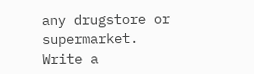any drugstore or supermarket.
Write a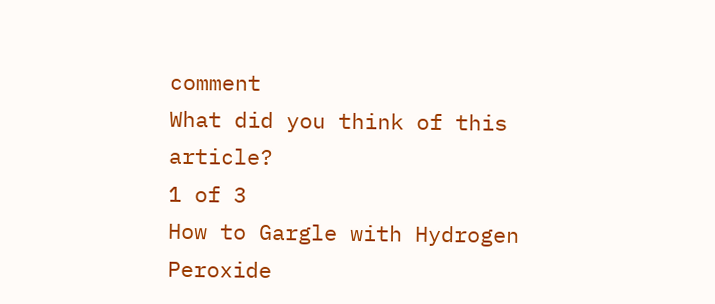comment
What did you think of this article?
1 of 3
How to Gargle with Hydrogen Peroxide